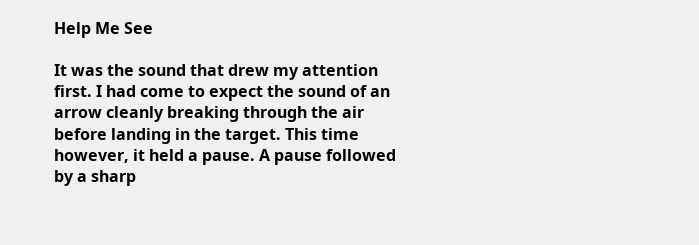Help Me See

It was the sound that drew my attention first. I had come to expect the sound of an arrow cleanly breaking through the air before landing in the target. This time however, it held a pause. A pause followed by a sharp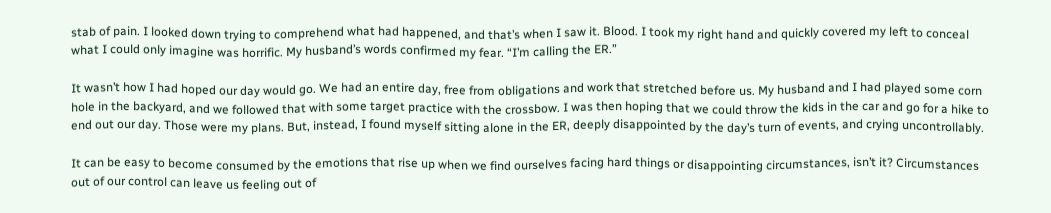stab of pain. I looked down trying to comprehend what had happened, and that’s when I saw it. Blood. I took my right hand and quickly covered my left to conceal what I could only imagine was horrific. My husband’s words confirmed my fear. “I’m calling the ER.”

It wasn’t how I had hoped our day would go. We had an entire day, free from obligations and work that stretched before us. My husband and I had played some corn hole in the backyard, and we followed that with some target practice with the crossbow. I was then hoping that we could throw the kids in the car and go for a hike to end out our day. Those were my plans. But, instead, I found myself sitting alone in the ER, deeply disappointed by the day’s turn of events, and crying uncontrollably.

It can be easy to become consumed by the emotions that rise up when we find ourselves facing hard things or disappointing circumstances, isn’t it? Circumstances out of our control can leave us feeling out of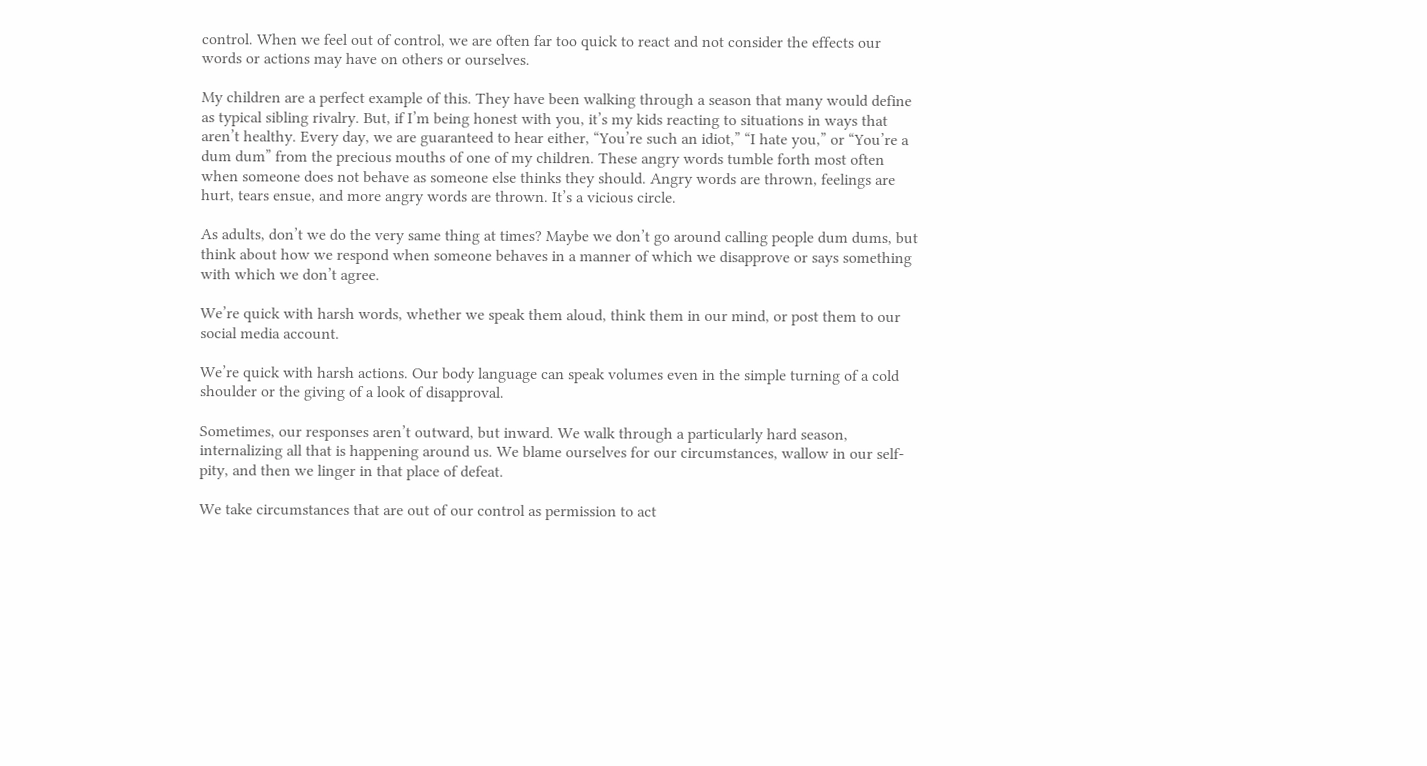control. When we feel out of control, we are often far too quick to react and not consider the effects our words or actions may have on others or ourselves.

My children are a perfect example of this. They have been walking through a season that many would define as typical sibling rivalry. But, if I’m being honest with you, it’s my kids reacting to situations in ways that aren’t healthy. Every day, we are guaranteed to hear either, “You’re such an idiot,” “I hate you,” or “You’re a dum dum” from the precious mouths of one of my children. These angry words tumble forth most often when someone does not behave as someone else thinks they should. Angry words are thrown, feelings are hurt, tears ensue, and more angry words are thrown. It’s a vicious circle.

As adults, don’t we do the very same thing at times? Maybe we don’t go around calling people dum dums, but think about how we respond when someone behaves in a manner of which we disapprove or says something with which we don’t agree.

We’re quick with harsh words, whether we speak them aloud, think them in our mind, or post them to our social media account.

We’re quick with harsh actions. Our body language can speak volumes even in the simple turning of a cold shoulder or the giving of a look of disapproval.

Sometimes, our responses aren’t outward, but inward. We walk through a particularly hard season, internalizing all that is happening around us. We blame ourselves for our circumstances, wallow in our self-pity, and then we linger in that place of defeat.

We take circumstances that are out of our control as permission to act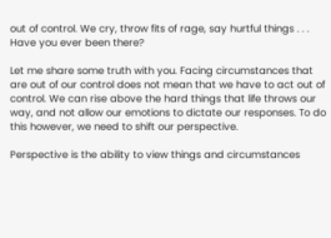out of control. We cry, throw fits of rage, say hurtful things . . . Have you ever been there?

Let me share some truth with you. Facing circumstances that are out of our control does not mean that we have to act out of control. We can rise above the hard things that life throws our way, and not allow our emotions to dictate our responses. To do this however, we need to shift our perspective.

Perspective is the ability to view things and circumstances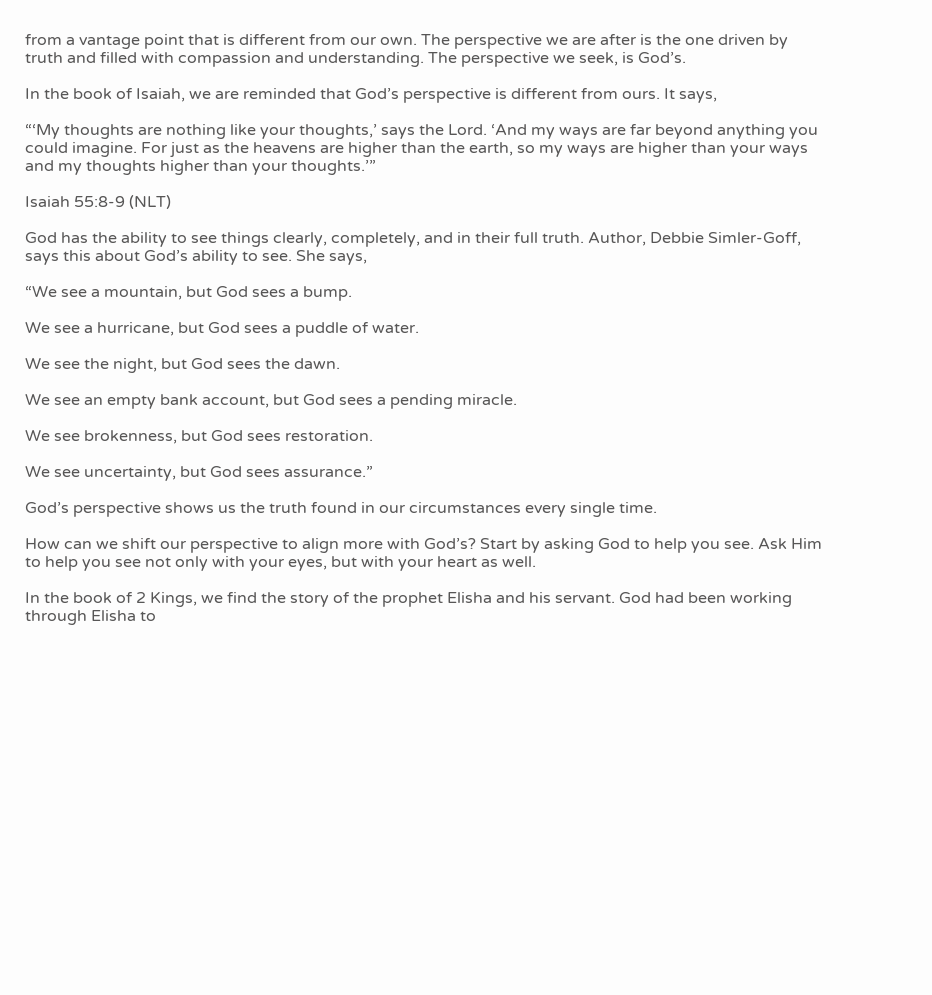from a vantage point that is different from our own. The perspective we are after is the one driven by truth and filled with compassion and understanding. The perspective we seek, is God’s.

In the book of Isaiah, we are reminded that God’s perspective is different from ours. It says,

“‘My thoughts are nothing like your thoughts,’ says the Lord. ‘And my ways are far beyond anything you could imagine. For just as the heavens are higher than the earth, so my ways are higher than your ways and my thoughts higher than your thoughts.’”

Isaiah 55:8-9 (NLT)

God has the ability to see things clearly, completely, and in their full truth. Author, Debbie Simler-Goff, says this about God’s ability to see. She says,

“We see a mountain, but God sees a bump.

We see a hurricane, but God sees a puddle of water.

We see the night, but God sees the dawn.

We see an empty bank account, but God sees a pending miracle.

We see brokenness, but God sees restoration.

We see uncertainty, but God sees assurance.”

God’s perspective shows us the truth found in our circumstances every single time.

How can we shift our perspective to align more with God’s? Start by asking God to help you see. Ask Him to help you see not only with your eyes, but with your heart as well.

In the book of 2 Kings, we find the story of the prophet Elisha and his servant. God had been working through Elisha to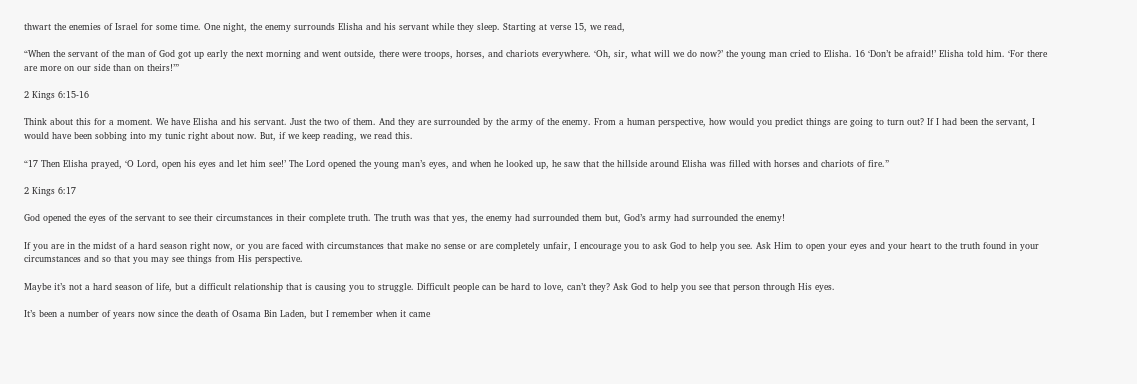thwart the enemies of Israel for some time. One night, the enemy surrounds Elisha and his servant while they sleep. Starting at verse 15, we read,

“When the servant of the man of God got up early the next morning and went outside, there were troops, horses, and chariots everywhere. ‘Oh, sir, what will we do now?’ the young man cried to Elisha. 16 ‘Don’t be afraid!’ Elisha told him. ‘For there are more on our side than on theirs!’”

2 Kings 6:15-16

Think about this for a moment. We have Elisha and his servant. Just the two of them. And they are surrounded by the army of the enemy. From a human perspective, how would you predict things are going to turn out? If I had been the servant, I would have been sobbing into my tunic right about now. But, if we keep reading, we read this.

“17 Then Elisha prayed, ‘O Lord, open his eyes and let him see!’ The Lord opened the young man’s eyes, and when he looked up, he saw that the hillside around Elisha was filled with horses and chariots of fire.”

2 Kings 6:17

God opened the eyes of the servant to see their circumstances in their complete truth. The truth was that yes, the enemy had surrounded them but, God’s army had surrounded the enemy!

If you are in the midst of a hard season right now, or you are faced with circumstances that make no sense or are completely unfair, I encourage you to ask God to help you see. Ask Him to open your eyes and your heart to the truth found in your circumstances and so that you may see things from His perspective.

Maybe it’s not a hard season of life, but a difficult relationship that is causing you to struggle. Difficult people can be hard to love, can’t they? Ask God to help you see that person through His eyes.

It’s been a number of years now since the death of Osama Bin Laden, but I remember when it came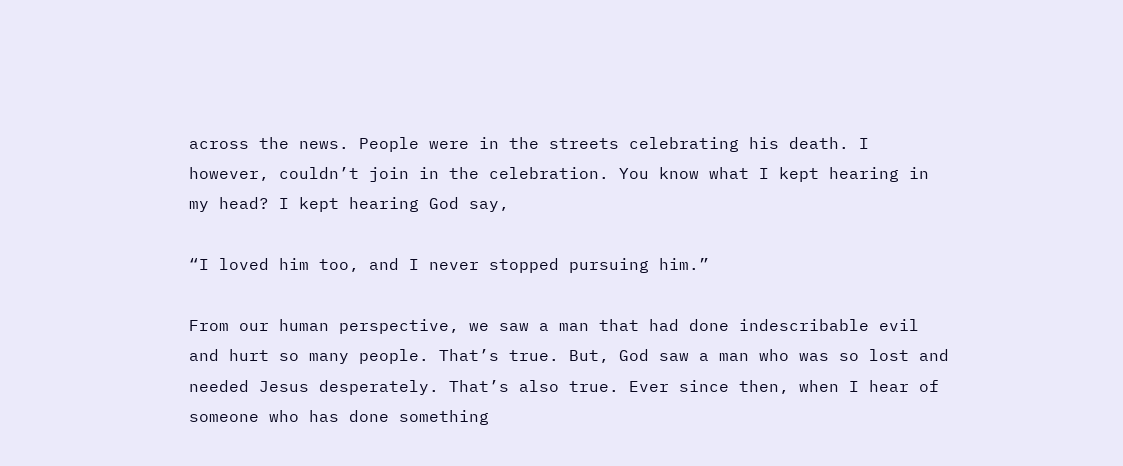across the news. People were in the streets celebrating his death. I however, couldn’t join in the celebration. You know what I kept hearing in my head? I kept hearing God say,

“I loved him too, and I never stopped pursuing him.”

From our human perspective, we saw a man that had done indescribable evil and hurt so many people. That’s true. But, God saw a man who was so lost and needed Jesus desperately. That’s also true. Ever since then, when I hear of someone who has done something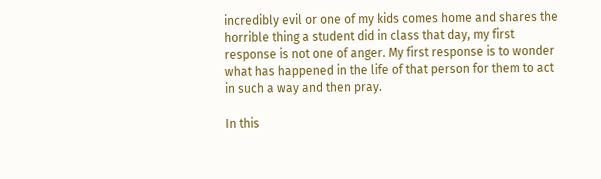incredibly evil or one of my kids comes home and shares the horrible thing a student did in class that day, my first response is not one of anger. My first response is to wonder what has happened in the life of that person for them to act in such a way and then pray.

In this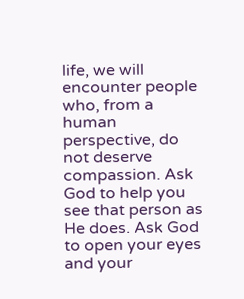life, we will encounter people who, from a human perspective, do not deserve compassion. Ask God to help you see that person as He does. Ask God to open your eyes and your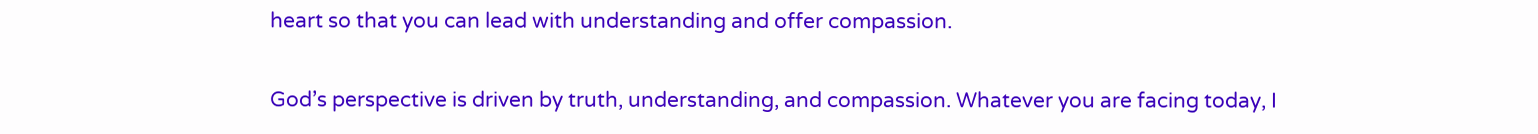heart so that you can lead with understanding and offer compassion.

God’s perspective is driven by truth, understanding, and compassion. Whatever you are facing today, I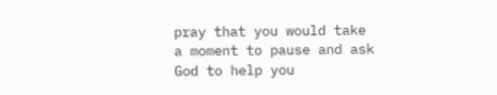pray that you would take a moment to pause and ask God to help you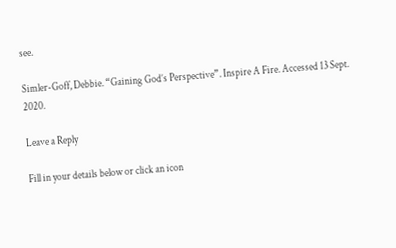see.

Simler-Goff, Debbie. “Gaining God’s Perspective”. Inspire A Fire. Accessed 13 Sept. 2020.

Leave a Reply

Fill in your details below or click an icon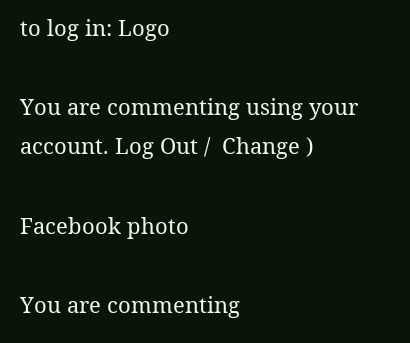to log in: Logo

You are commenting using your account. Log Out /  Change )

Facebook photo

You are commenting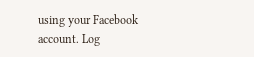using your Facebook account. Log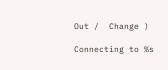Out /  Change )

Connecting to %s